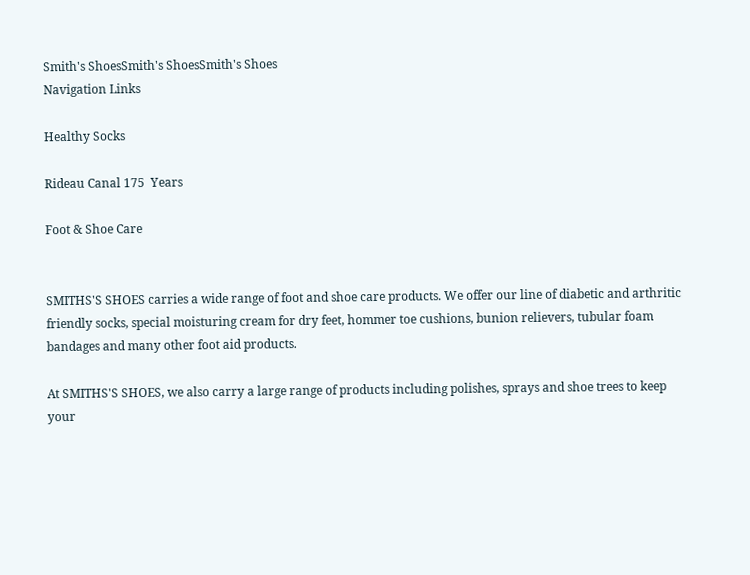Smith's ShoesSmith's ShoesSmith's Shoes
Navigation Links

Healthy Socks

Rideau Canal 175  Years

Foot & Shoe Care


SMITHS'S SHOES carries a wide range of foot and shoe care products. We offer our line of diabetic and arthritic friendly socks, special moisturing cream for dry feet, hommer toe cushions, bunion relievers, tubular foam bandages and many other foot aid products.

At SMITHS'S SHOES, we also carry a large range of products including polishes, sprays and shoe trees to keep your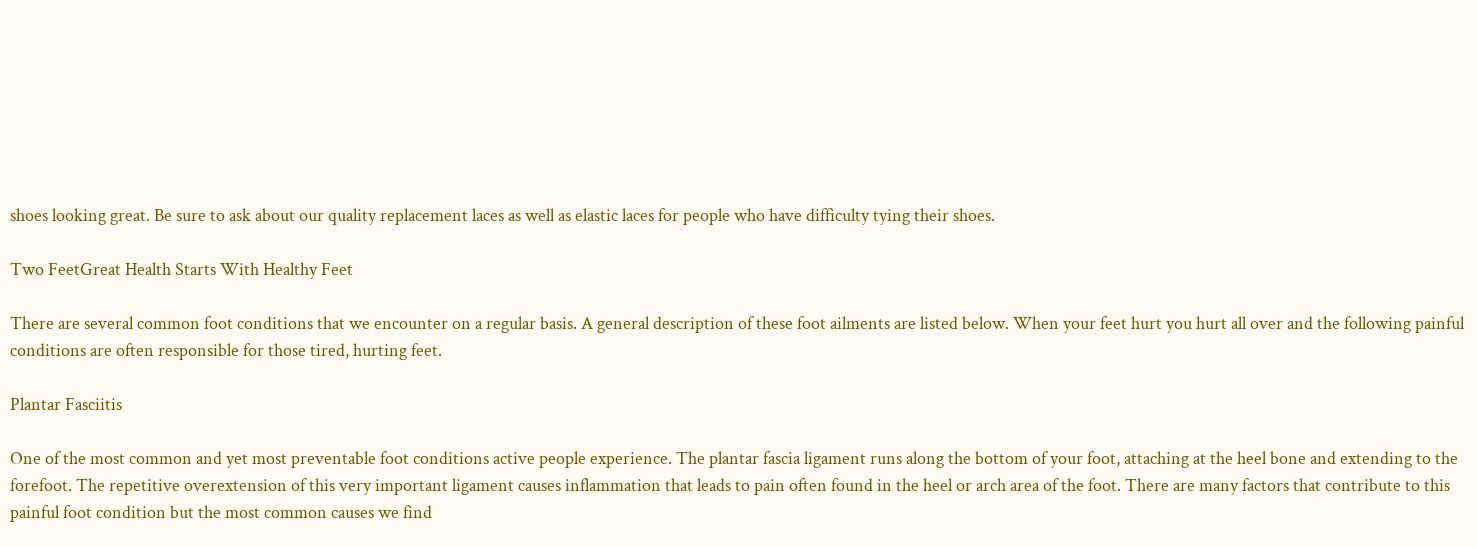shoes looking great. Be sure to ask about our quality replacement laces as well as elastic laces for people who have difficulty tying their shoes.

Two FeetGreat Health Starts With Healthy Feet

There are several common foot conditions that we encounter on a regular basis. A general description of these foot ailments are listed below. When your feet hurt you hurt all over and the following painful conditions are often responsible for those tired, hurting feet.

Plantar Fasciitis

One of the most common and yet most preventable foot conditions active people experience. The plantar fascia ligament runs along the bottom of your foot, attaching at the heel bone and extending to the forefoot. The repetitive overextension of this very important ligament causes inflammation that leads to pain often found in the heel or arch area of the foot. There are many factors that contribute to this painful foot condition but the most common causes we find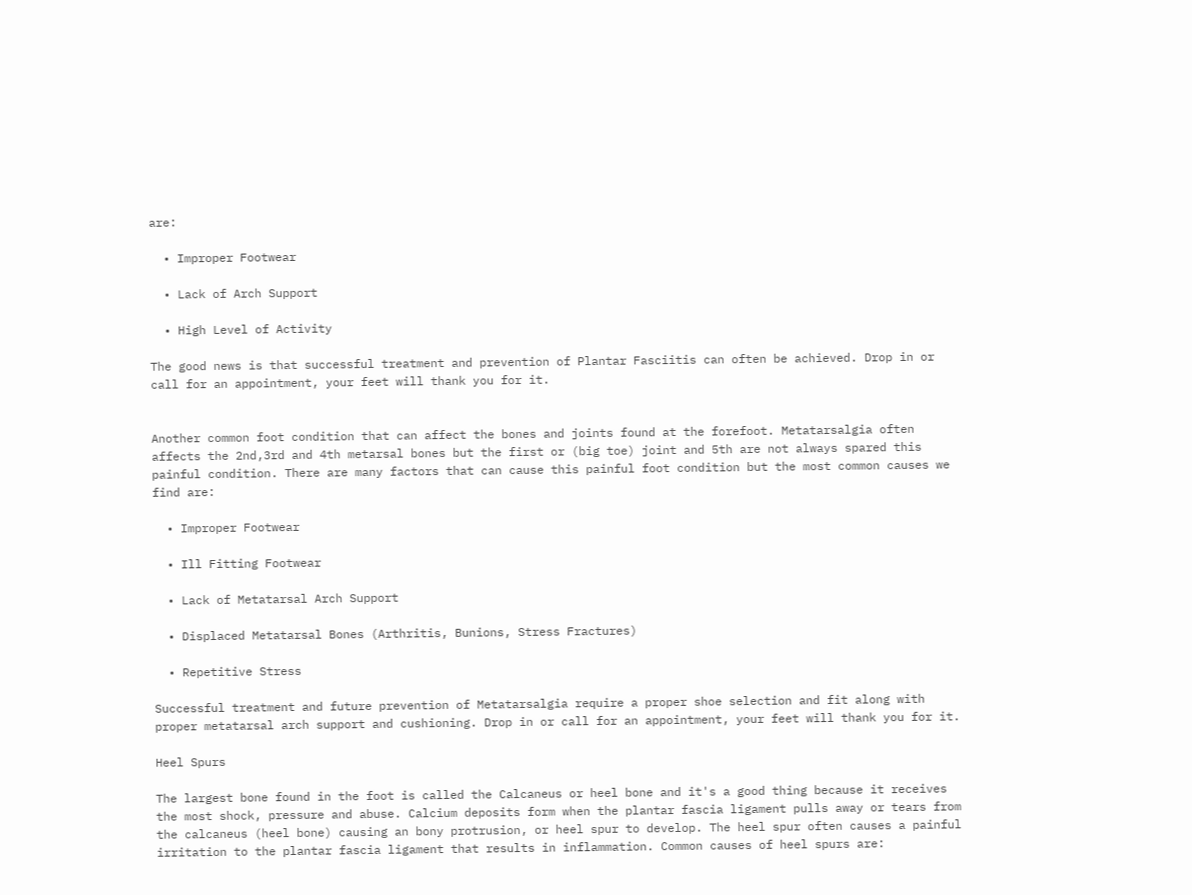are:

  • Improper Footwear

  • Lack of Arch Support

  • High Level of Activity

The good news is that successful treatment and prevention of Plantar Fasciitis can often be achieved. Drop in or call for an appointment, your feet will thank you for it.


Another common foot condition that can affect the bones and joints found at the forefoot. Metatarsalgia often affects the 2nd,3rd and 4th metarsal bones but the first or (big toe) joint and 5th are not always spared this painful condition. There are many factors that can cause this painful foot condition but the most common causes we find are:

  • Improper Footwear

  • Ill Fitting Footwear

  • Lack of Metatarsal Arch Support

  • Displaced Metatarsal Bones (Arthritis, Bunions, Stress Fractures)

  • Repetitive Stress

Successful treatment and future prevention of Metatarsalgia require a proper shoe selection and fit along with proper metatarsal arch support and cushioning. Drop in or call for an appointment, your feet will thank you for it.

Heel Spurs

The largest bone found in the foot is called the Calcaneus or heel bone and it's a good thing because it receives the most shock, pressure and abuse. Calcium deposits form when the plantar fascia ligament pulls away or tears from the calcaneus (heel bone) causing an bony protrusion, or heel spur to develop. The heel spur often causes a painful irritation to the plantar fascia ligament that results in inflammation. Common causes of heel spurs are: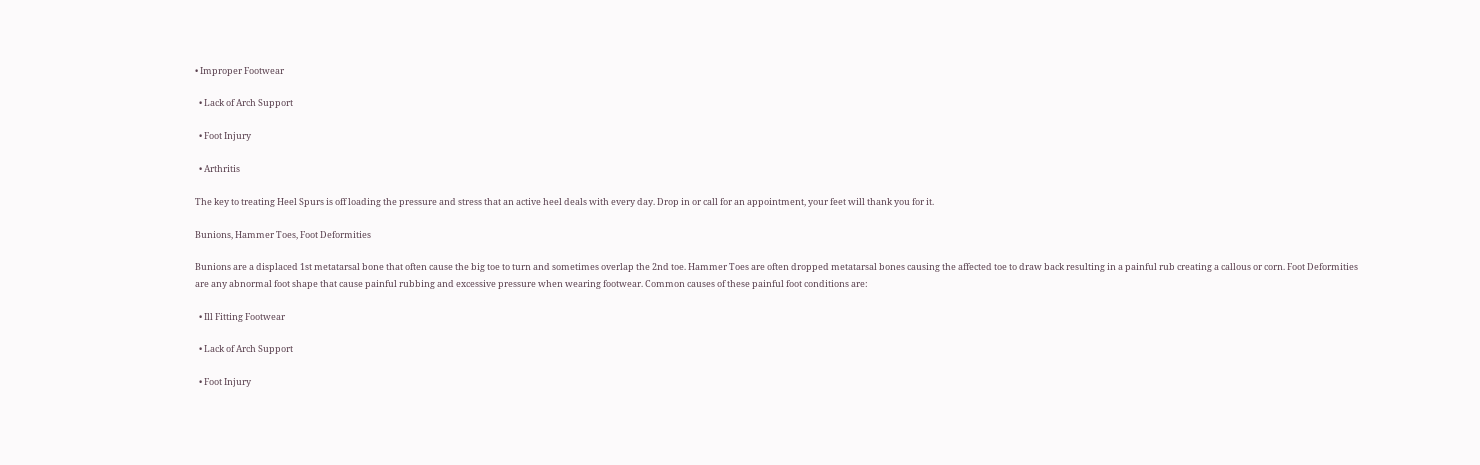• Improper Footwear

  • Lack of Arch Support

  • Foot Injury

  • Arthritis

The key to treating Heel Spurs is off loading the pressure and stress that an active heel deals with every day. Drop in or call for an appointment, your feet will thank you for it.

Bunions, Hammer Toes, Foot Deformities

Bunions are a displaced 1st metatarsal bone that often cause the big toe to turn and sometimes overlap the 2nd toe. Hammer Toes are often dropped metatarsal bones causing the affected toe to draw back resulting in a painful rub creating a callous or corn. Foot Deformities are any abnormal foot shape that cause painful rubbing and excessive pressure when wearing footwear. Common causes of these painful foot conditions are:

  • Ill Fitting Footwear

  • Lack of Arch Support

  • Foot Injury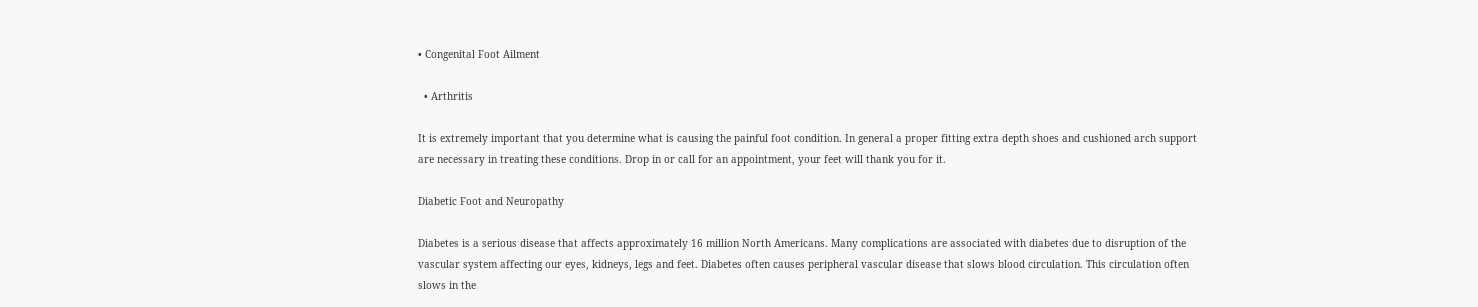• Congenital Foot Ailment

  • Arthritis

It is extremely important that you determine what is causing the painful foot condition. In general a proper fitting extra depth shoes and cushioned arch support are necessary in treating these conditions. Drop in or call for an appointment, your feet will thank you for it.

Diabetic Foot and Neuropathy

Diabetes is a serious disease that affects approximately 16 million North Americans. Many complications are associated with diabetes due to disruption of the vascular system affecting our eyes, kidneys, legs and feet. Diabetes often causes peripheral vascular disease that slows blood circulation. This circulation often slows in the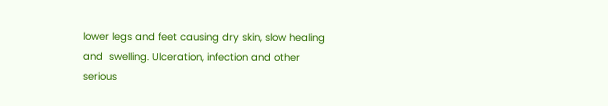lower legs and feet causing dry skin, slow healing and  swelling. Ulceration, infection and other serious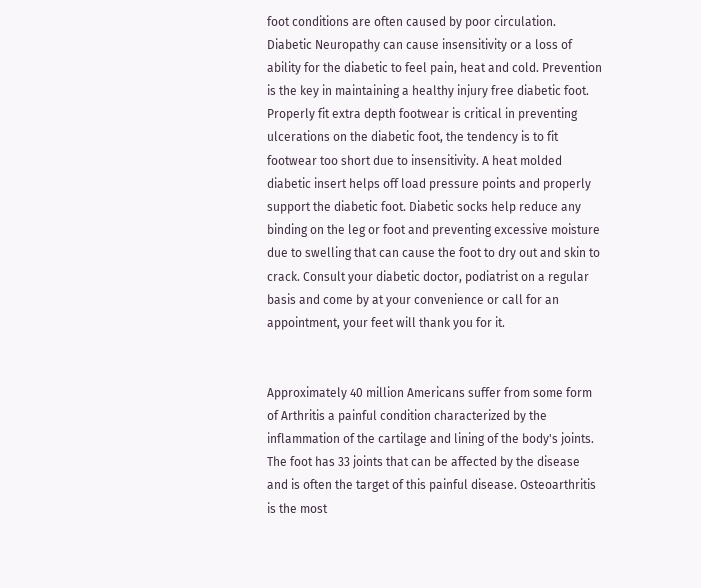foot conditions are often caused by poor circulation. Diabetic Neuropathy can cause insensitivity or a loss of ability for the diabetic to feel pain, heat and cold. Prevention is the key in maintaining a healthy injury free diabetic foot. Properly fit extra depth footwear is critical in preventing ulcerations on the diabetic foot, the tendency is to fit footwear too short due to insensitivity. A heat molded diabetic insert helps off load pressure points and properly support the diabetic foot. Diabetic socks help reduce any binding on the leg or foot and preventing excessive moisture due to swelling that can cause the foot to dry out and skin to crack. Consult your diabetic doctor, podiatrist on a regular basis and come by at your convenience or call for an appointment, your feet will thank you for it.


Approximately 40 million Americans suffer from some form of Arthritis a painful condition characterized by the inflammation of the cartilage and lining of the body's joints. The foot has 33 joints that can be affected by the disease and is often the target of this painful disease. Osteoarthritis is the most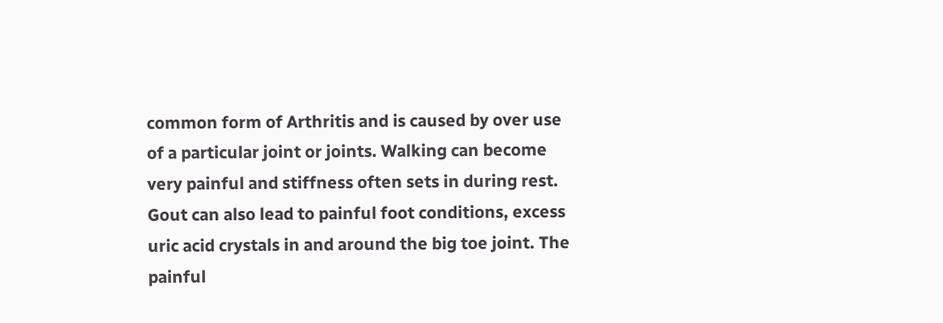common form of Arthritis and is caused by over use of a particular joint or joints. Walking can become
very painful and stiffness often sets in during rest. Gout can also lead to painful foot conditions, excess uric acid crystals in and around the big toe joint. The painful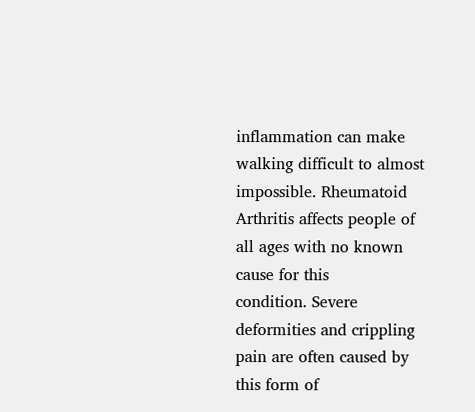inflammation can make walking difficult to almost impossible. Rheumatoid Arthritis affects people of all ages with no known cause for this
condition. Severe deformities and crippling pain are often caused by this form of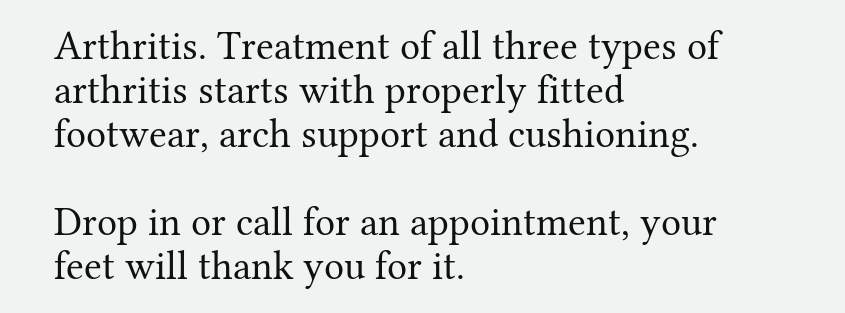Arthritis. Treatment of all three types of arthritis starts with properly fitted footwear, arch support and cushioning.

Drop in or call for an appointment, your feet will thank you for it.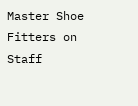Master Shoe Fitters on Staff